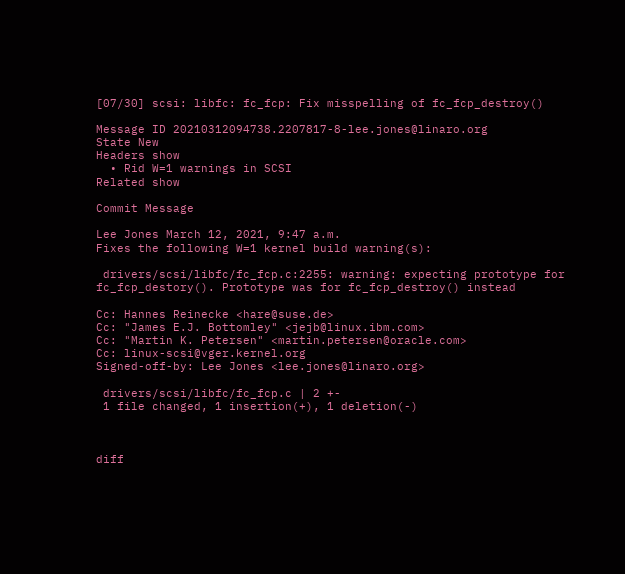[07/30] scsi: libfc: fc_fcp: Fix misspelling of fc_fcp_destroy()

Message ID 20210312094738.2207817-8-lee.jones@linaro.org
State New
Headers show
  • Rid W=1 warnings in SCSI
Related show

Commit Message

Lee Jones March 12, 2021, 9:47 a.m.
Fixes the following W=1 kernel build warning(s):

 drivers/scsi/libfc/fc_fcp.c:2255: warning: expecting prototype for fc_fcp_destory(). Prototype was for fc_fcp_destroy() instead

Cc: Hannes Reinecke <hare@suse.de>
Cc: "James E.J. Bottomley" <jejb@linux.ibm.com>
Cc: "Martin K. Petersen" <martin.petersen@oracle.com>
Cc: linux-scsi@vger.kernel.org
Signed-off-by: Lee Jones <lee.jones@linaro.org>

 drivers/scsi/libfc/fc_fcp.c | 2 +-
 1 file changed, 1 insertion(+), 1 deletion(-)



diff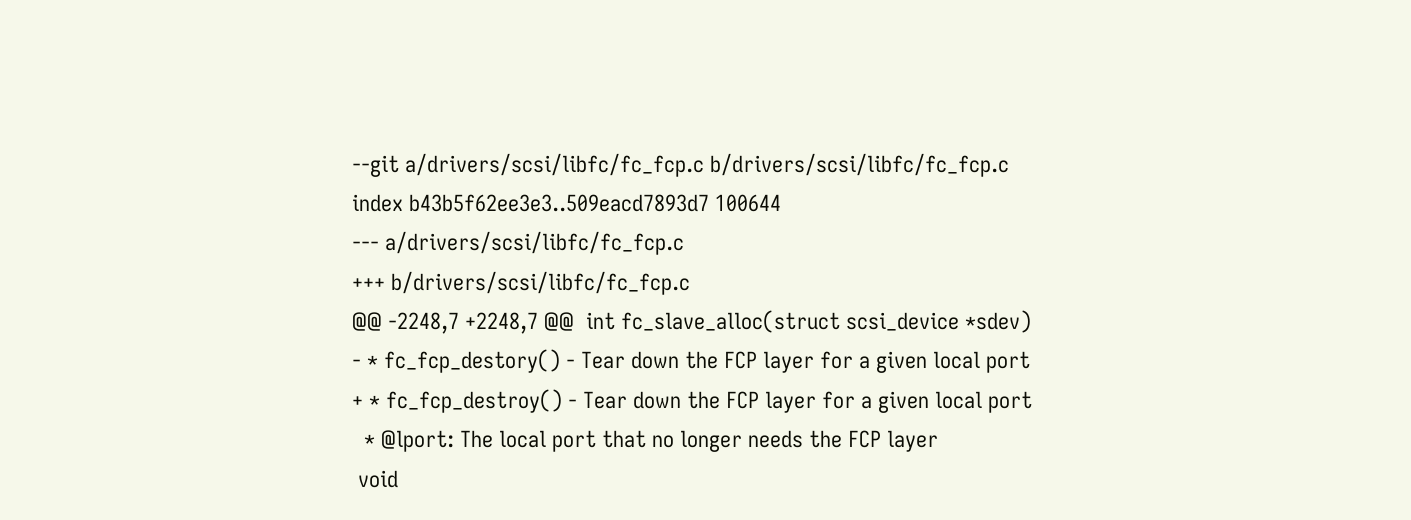--git a/drivers/scsi/libfc/fc_fcp.c b/drivers/scsi/libfc/fc_fcp.c
index b43b5f62ee3e3..509eacd7893d7 100644
--- a/drivers/scsi/libfc/fc_fcp.c
+++ b/drivers/scsi/libfc/fc_fcp.c
@@ -2248,7 +2248,7 @@  int fc_slave_alloc(struct scsi_device *sdev)
- * fc_fcp_destory() - Tear down the FCP layer for a given local port
+ * fc_fcp_destroy() - Tear down the FCP layer for a given local port
  * @lport: The local port that no longer needs the FCP layer
 void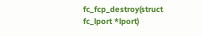fc_fcp_destroy(struct fc_lport *lport)